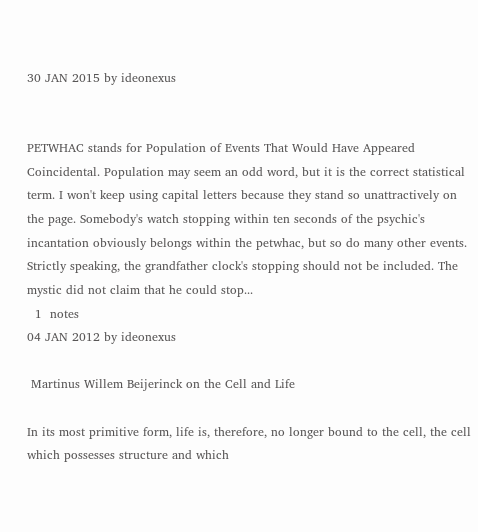30 JAN 2015 by ideonexus


PETWHAC stands for Population of Events That Would Have Appeared Coincidental. Population may seem an odd word, but it is the correct statistical term. I won't keep using capital letters because they stand so unattractively on the page. Somebody's watch stopping within ten seconds of the psychic's incantation obviously belongs within the petwhac, but so do many other events. Strictly speaking, the grandfather clock's stopping should not be included. The mystic did not claim that he could stop...
  1  notes
04 JAN 2012 by ideonexus

 Martinus Willem Beijerinck on the Cell and Life

In its most primitive form, life is, therefore, no longer bound to the cell, the cell which possesses structure and which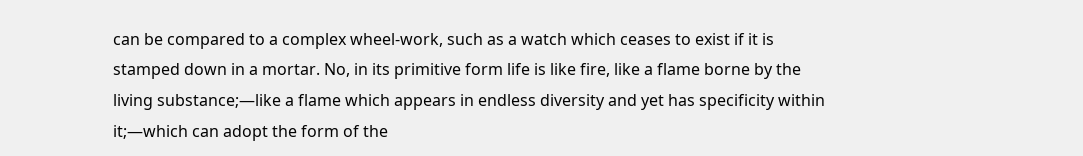can be compared to a complex wheel-work, such as a watch which ceases to exist if it is stamped down in a mortar. No, in its primitive form life is like fire, like a flame borne by the living substance;—like a flame which appears in endless diversity and yet has specificity within it;—which can adopt the form of the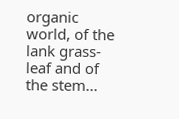organic world, of the lank grass-leaf and of the stem...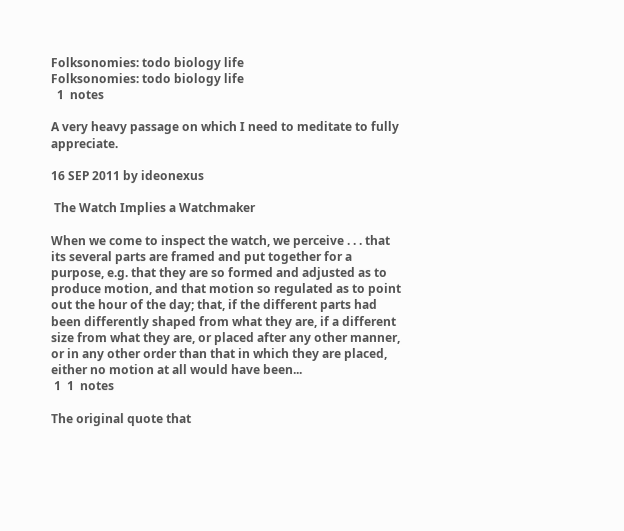Folksonomies: todo biology life
Folksonomies: todo biology life
  1  notes

A very heavy passage on which I need to meditate to fully appreciate.

16 SEP 2011 by ideonexus

 The Watch Implies a Watchmaker

When we come to inspect the watch, we perceive . . . that its several parts are framed and put together for a purpose, e.g. that they are so formed and adjusted as to produce motion, and that motion so regulated as to point out the hour of the day; that, if the different parts had been differently shaped from what they are, if a different size from what they are, or placed after any other manner, or in any other order than that in which they are placed, either no motion at all would have been...
 1  1  notes

The original quote that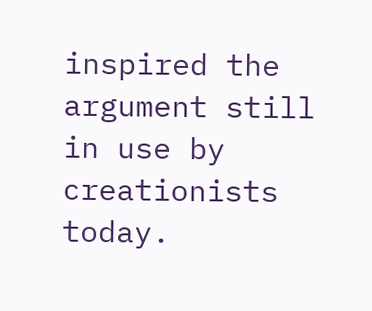inspired the argument still in use by creationists today.